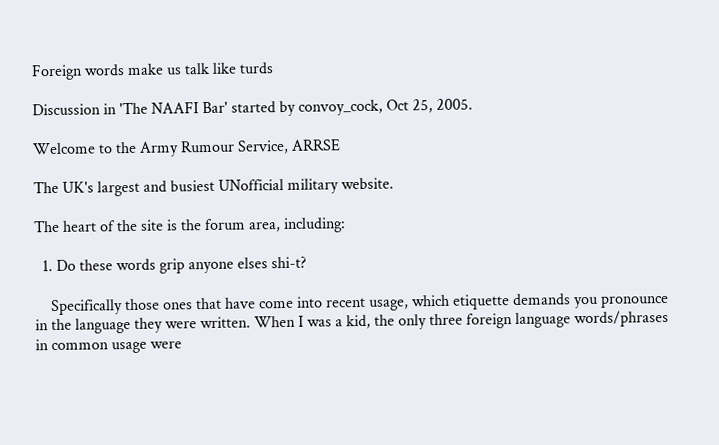Foreign words make us talk like turds

Discussion in 'The NAAFI Bar' started by convoy_cock, Oct 25, 2005.

Welcome to the Army Rumour Service, ARRSE

The UK's largest and busiest UNofficial military website.

The heart of the site is the forum area, including:

  1. Do these words grip anyone elses shi-t?

    Specifically those ones that have come into recent usage, which etiquette demands you pronounce in the language they were written. When I was a kid, the only three foreign language words/phrases in common usage were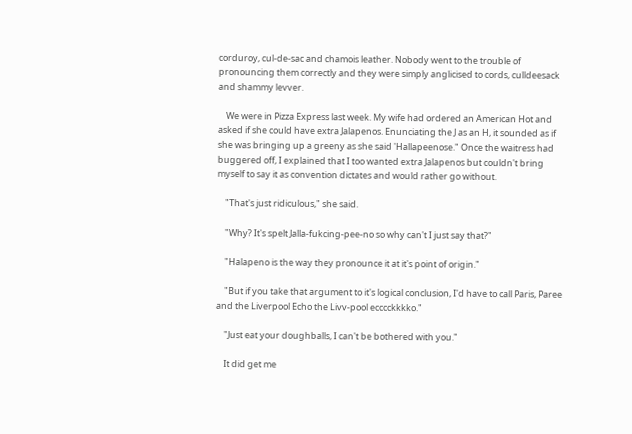corduroy, cul-de-sac and chamois leather. Nobody went to the trouble of pronouncing them correctly and they were simply anglicised to cords, culldeesack and shammy levver.

    We were in Pizza Express last week. My wife had ordered an American Hot and asked if she could have extra Jalapenos. Enunciating the J as an H, it sounded as if she was bringing up a greeny as she said 'Hallapeenose." Once the waitress had buggered off, I explained that I too wanted extra Jalapenos but couldn't bring myself to say it as convention dictates and would rather go without.

    "That's just ridiculous," she said.

    "Why? It's spelt Jalla-fukcing-pee-no so why can't I just say that?"

    "Halapeno is the way they pronounce it at it's point of origin."

    "But if you take that argument to it's logical conclusion, I'd have to call Paris, Paree and the Liverpool Echo the Livv-pool ecccckkkko."

    "Just eat your doughballs, I can't be bothered with you."

    It did get me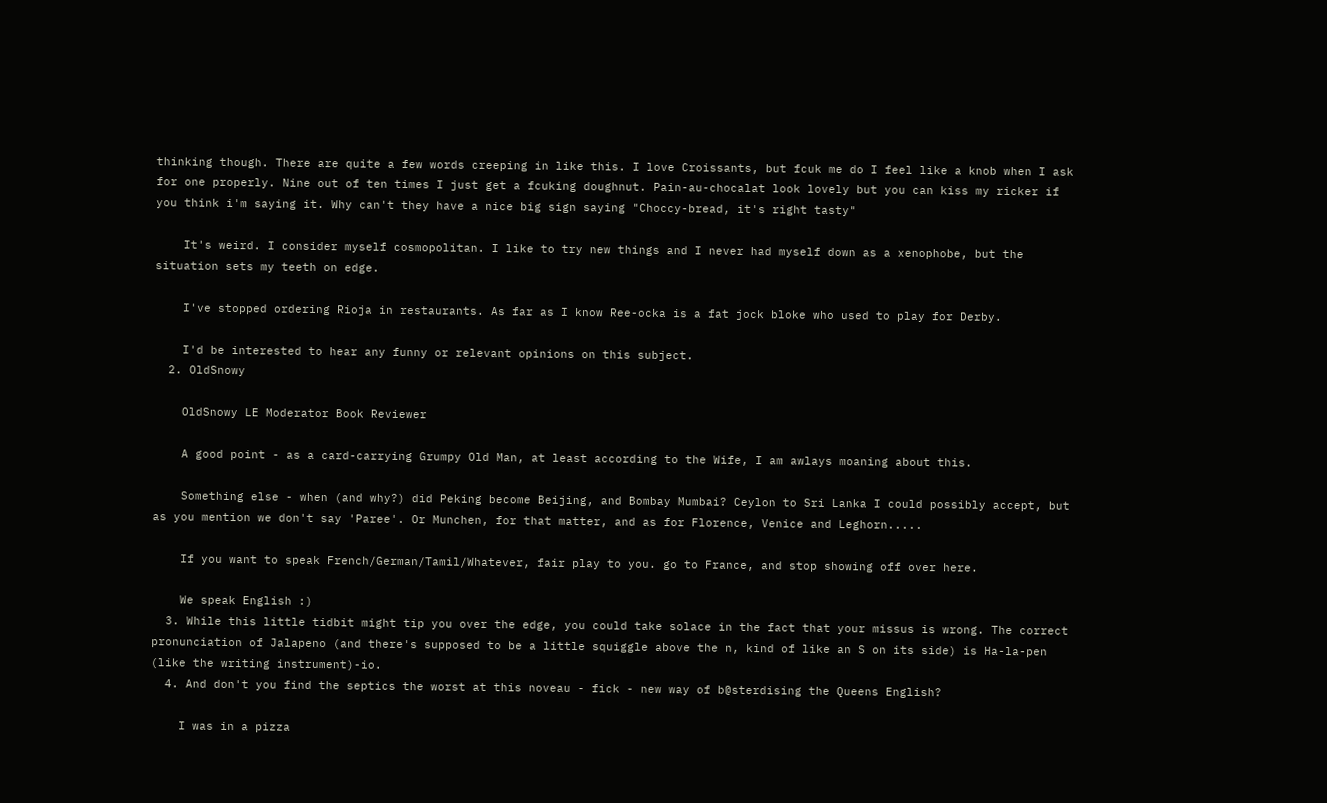thinking though. There are quite a few words creeping in like this. I love Croissants, but fcuk me do I feel like a knob when I ask for one properly. Nine out of ten times I just get a fcuking doughnut. Pain-au-chocalat look lovely but you can kiss my ricker if you think i'm saying it. Why can't they have a nice big sign saying "Choccy-bread, it's right tasty"

    It's weird. I consider myself cosmopolitan. I like to try new things and I never had myself down as a xenophobe, but the situation sets my teeth on edge.

    I've stopped ordering Rioja in restaurants. As far as I know Ree-ocka is a fat jock bloke who used to play for Derby.

    I'd be interested to hear any funny or relevant opinions on this subject.
  2. OldSnowy

    OldSnowy LE Moderator Book Reviewer

    A good point - as a card-carrying Grumpy Old Man, at least according to the Wife, I am awlays moaning about this.

    Something else - when (and why?) did Peking become Beijing, and Bombay Mumbai? Ceylon to Sri Lanka I could possibly accept, but as you mention we don't say 'Paree'. Or Munchen, for that matter, and as for Florence, Venice and Leghorn.....

    If you want to speak French/German/Tamil/Whatever, fair play to you. go to France, and stop showing off over here.

    We speak English :)
  3. While this little tidbit might tip you over the edge, you could take solace in the fact that your missus is wrong. The correct pronunciation of Jalapeno (and there's supposed to be a little squiggle above the n, kind of like an S on its side) is Ha-la-pen (like the writing instrument)-io.
  4. And don't you find the septics the worst at this noveau - fick - new way of b@sterdising the Queens English?

    I was in a pizza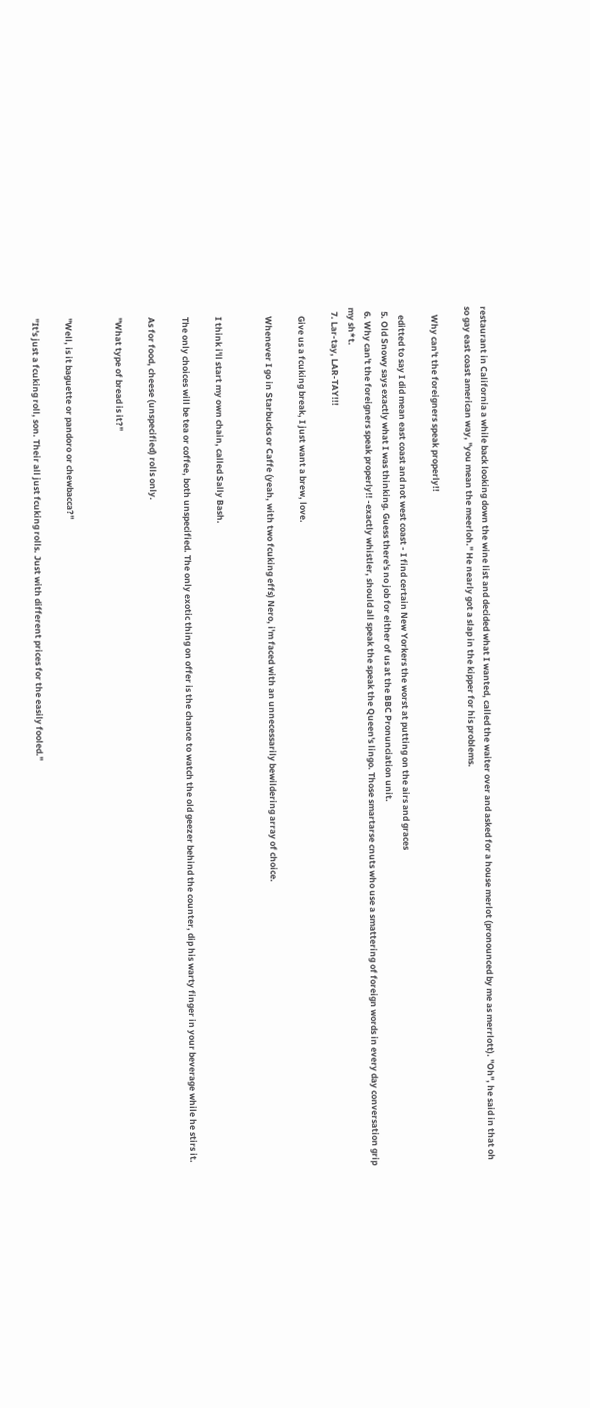restaurant in California a while back looking down the wine list and decided what I wanted, called the waiter over and asked for a house merlot (pronounced by me as merrlott). "Oh", he said in that oh so gay east coast american way, "you mean the meerloh." He nearly got a slap in the kipper for his problems.

    Why can't the foreigners speak properly!!

    editted to say I did mean east coast and not west coast - I find certain New Yorkers the worst at putting on the airs and graces
  5. Old Snowy says exactly what I was thinking. Guess there's no job for either of us at the BBC Pronunciation unit.
  6. Why can't the foreigners speak properly!! -exactly whistler, should all speak the speak the Queen's lingo. Those smartarse cnuts who use a smattering of foreign words in every day conversation grip my sh*t.
  7. Lar-tay, LAR-TAY!!!

    Give us a fcuking break, I just want a brew, love.

    Whenever I go in Starbucks or Caffe (yeah, with two fcuking effs) Nero, i'm faced with an unnecessarily bewildering array of choice.


    I think i'll start my own chain, called Sally Bash.

    The only choices will be tea or coffee, both unspecified. The only exotic thing on offer is the chance to watch the old geezer behind the counter, dip his warty finger in your beverage while he stirs it.

    As for food, cheese (unspecified) rolls only.

    "What type of bread is it?"


    "Well, is it baguette or pandoro or chewbacca?"

    "It's just a fcuking roll, son. Their all just fcuking rolls. Just with different prices for the easily fooled."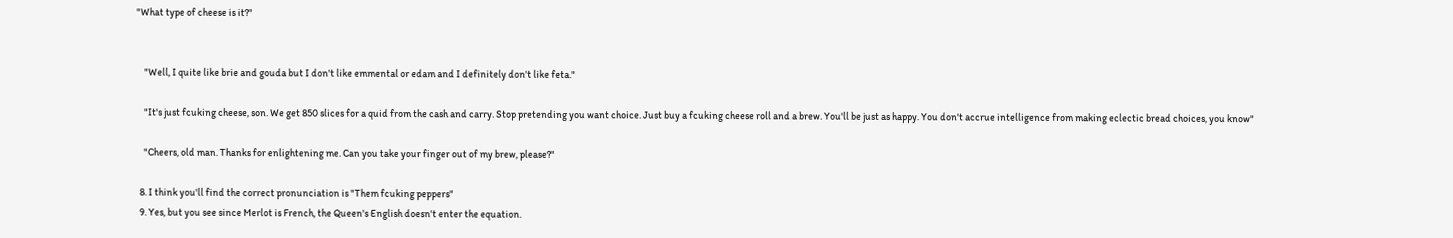"What type of cheese is it?"


    "Well, I quite like brie and gouda but I don't like emmental or edam and I definitely don't like feta."

    "It's just fcuking cheese, son. We get 850 slices for a quid from the cash and carry. Stop pretending you want choice. Just buy a fcuking cheese roll and a brew. You'll be just as happy. You don't accrue intelligence from making eclectic bread choices, you know"

    "Cheers, old man. Thanks for enlightening me. Can you take your finger out of my brew, please?"

  8. I think you'll find the correct pronunciation is "Them fcuking peppers"
  9. Yes, but you see since Merlot is French, the Queen's English doesn't enter the equation.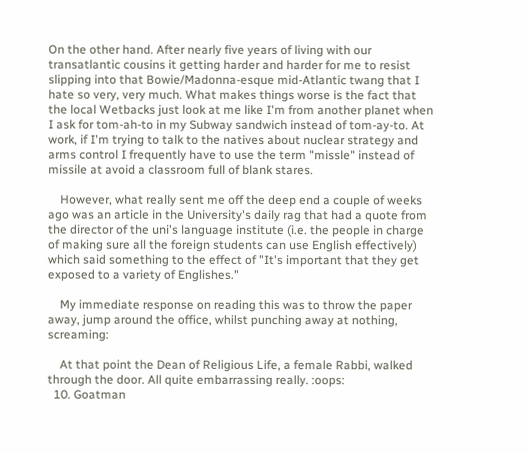On the other hand. After nearly five years of living with our transatlantic cousins it getting harder and harder for me to resist slipping into that Bowie/Madonna-esque mid-Atlantic twang that I hate so very, very much. What makes things worse is the fact that the local Wetbacks just look at me like I'm from another planet when I ask for tom-ah-to in my Subway sandwich instead of tom-ay-to. At work, if I'm trying to talk to the natives about nuclear strategy and arms control I frequently have to use the term "missle" instead of missile at avoid a classroom full of blank stares.

    However, what really sent me off the deep end a couple of weeks ago was an article in the University's daily rag that had a quote from the director of the uni's language institute (i.e. the people in charge of making sure all the foreign students can use English effectively) which said something to the effect of "It's important that they get exposed to a variety of Englishes."

    My immediate response on reading this was to throw the paper away, jump around the office, whilst punching away at nothing, screaming:

    At that point the Dean of Religious Life, a female Rabbi, walked through the door. All quite embarrassing really. :oops:
  10. Goatman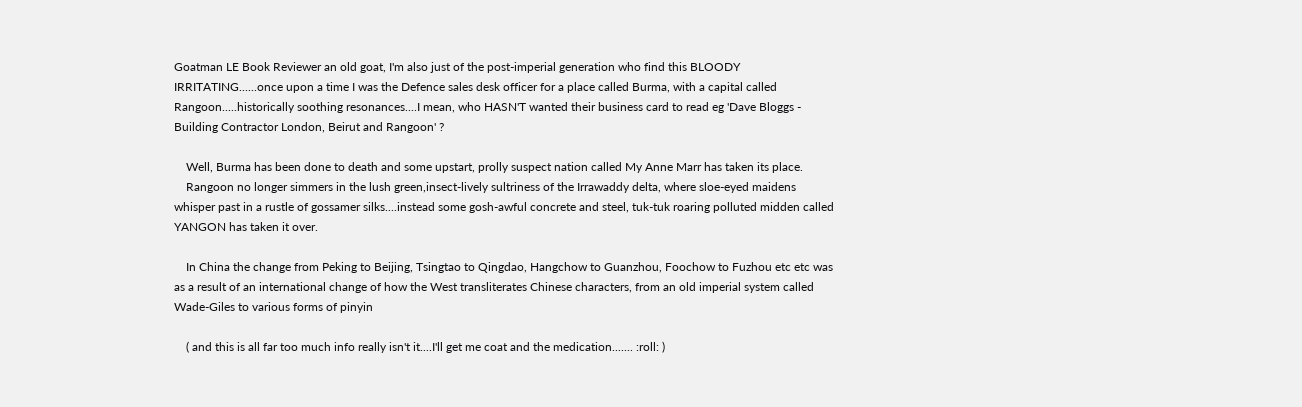Goatman LE Book Reviewer an old goat, I'm also just of the post-imperial generation who find this BLOODY IRRITATING......once upon a time I was the Defence sales desk officer for a place called Burma, with a capital called Rangoon.....historically soothing resonances....I mean, who HASN'T wanted their business card to read eg 'Dave Bloggs - Building Contractor London, Beirut and Rangoon' ?

    Well, Burma has been done to death and some upstart, prolly suspect nation called My Anne Marr has taken its place.
    Rangoon no longer simmers in the lush green,insect-lively sultriness of the Irrawaddy delta, where sloe-eyed maidens whisper past in a rustle of gossamer silks....instead some gosh-awful concrete and steel, tuk-tuk roaring polluted midden called YANGON has taken it over.

    In China the change from Peking to Beijing, Tsingtao to Qingdao, Hangchow to Guanzhou, Foochow to Fuzhou etc etc was as a result of an international change of how the West transliterates Chinese characters, from an old imperial system called Wade-Giles to various forms of pinyin

    ( and this is all far too much info really isn't it....I'll get me coat and the medication....... :roll: )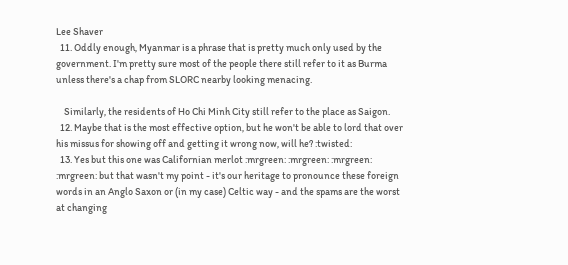Lee Shaver
  11. Oddly enough, Myanmar is a phrase that is pretty much only used by the government. I'm pretty sure most of the people there still refer to it as Burma unless there's a chap from SLORC nearby looking menacing.

    Similarly, the residents of Ho Chi Minh City still refer to the place as Saigon.
  12. Maybe that is the most effective option, but he won't be able to lord that over his missus for showing off and getting it wrong now, will he? :twisted:
  13. Yes but this one was Californian merlot :mrgreen: :mrgreen: :mrgreen: :mrgreen: but that wasn't my point - it's our heritage to pronounce these foreign words in an Anglo Saxon or (in my case) Celtic way - and the spams are the worst at changing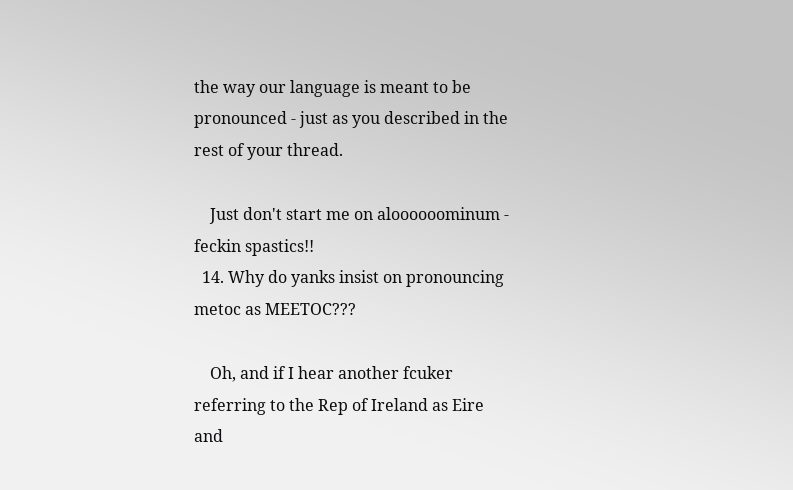the way our language is meant to be pronounced - just as you described in the rest of your thread.

    Just don't start me on aloooooominum - feckin spastics!!
  14. Why do yanks insist on pronouncing metoc as MEETOC???

    Oh, and if I hear another fcuker referring to the Rep of Ireland as Eire and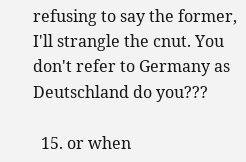refusing to say the former, I'll strangle the cnut. You don't refer to Germany as Deutschland do you???

  15. or when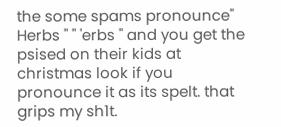the some spams pronounce" Herbs " " 'erbs " and you get the psised on their kids at christmas look if you pronounce it as its spelt. that grips my sh1t.